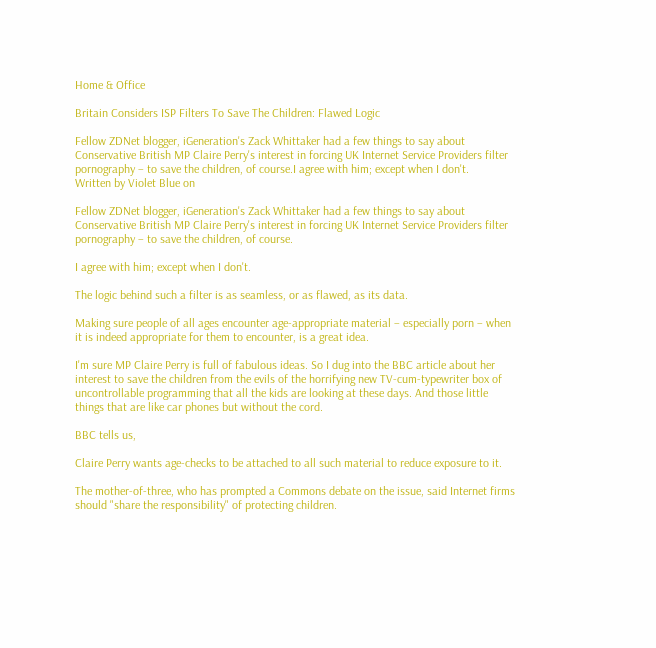Home & Office

Britain Considers ISP Filters To Save The Children: Flawed Logic

Fellow ZDNet blogger, iGeneration's Zack Whittaker had a few things to say about Conservative British MP Claire Perry's interest in forcing UK Internet Service Providers filter pornography – to save the children, of course.I agree with him; except when I don't.
Written by Violet Blue on

Fellow ZDNet blogger, iGeneration's Zack Whittaker had a few things to say about Conservative British MP Claire Perry's interest in forcing UK Internet Service Providers filter pornography – to save the children, of course.

I agree with him; except when I don't.

The logic behind such a filter is as seamless, or as flawed, as its data.

Making sure people of all ages encounter age-appropriate material – especially porn – when it is indeed appropriate for them to encounter, is a great idea.

I'm sure MP Claire Perry is full of fabulous ideas. So I dug into the BBC article about her interest to save the children from the evils of the horrifying new TV-cum-typewriter box of uncontrollable programming that all the kids are looking at these days. And those little things that are like car phones but without the cord.

BBC tells us,

Claire Perry wants age-checks to be attached to all such material to reduce exposure to it.

The mother-of-three, who has prompted a Commons debate on the issue, said Internet firms should "share the responsibility" of protecting children.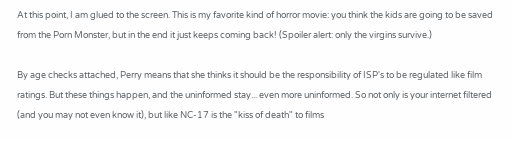At this point, I am glued to the screen. This is my favorite kind of horror movie: you think the kids are going to be saved from the Porn Monster, but in the end it just keeps coming back! (Spoiler alert: only the virgins survive.)

By age checks attached, Perry means that she thinks it should be the responsibility of ISP's to be regulated like film ratings. But these things happen, and the uninformed stay... even more uninformed. So not only is your internet filtered (and you may not even know it), but like NC-17 is the "kiss of death" to films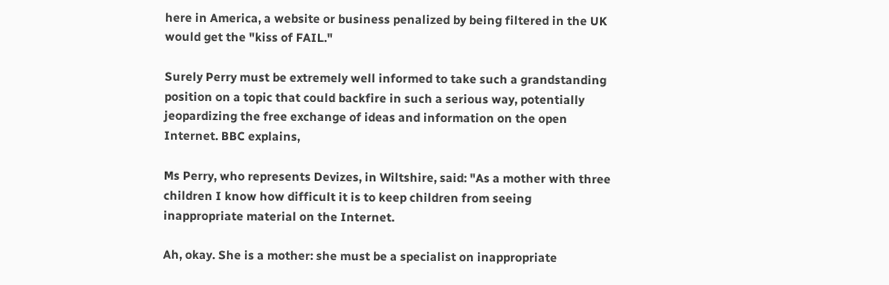here in America, a website or business penalized by being filtered in the UK would get the "kiss of FAIL."

Surely Perry must be extremely well informed to take such a grandstanding position on a topic that could backfire in such a serious way, potentially jeopardizing the free exchange of ideas and information on the open Internet. BBC explains,

Ms Perry, who represents Devizes, in Wiltshire, said: "As a mother with three children I know how difficult it is to keep children from seeing inappropriate material on the Internet.

Ah, okay. She is a mother: she must be a specialist on inappropriate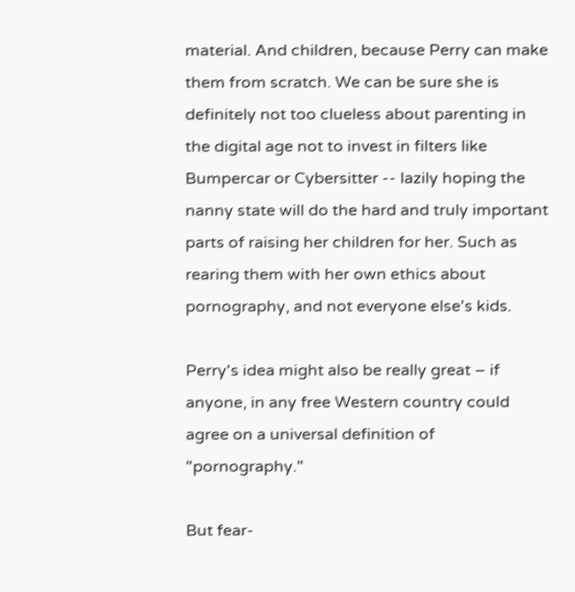material. And children, because Perry can make them from scratch. We can be sure she is definitely not too clueless about parenting in the digital age not to invest in filters like Bumpercar or Cybersitter -- lazily hoping the nanny state will do the hard and truly important parts of raising her children for her. Such as rearing them with her own ethics about pornography, and not everyone else's kids.

Perry's idea might also be really great – if anyone, in any free Western country could agree on a universal definition of "pornography."

But fear-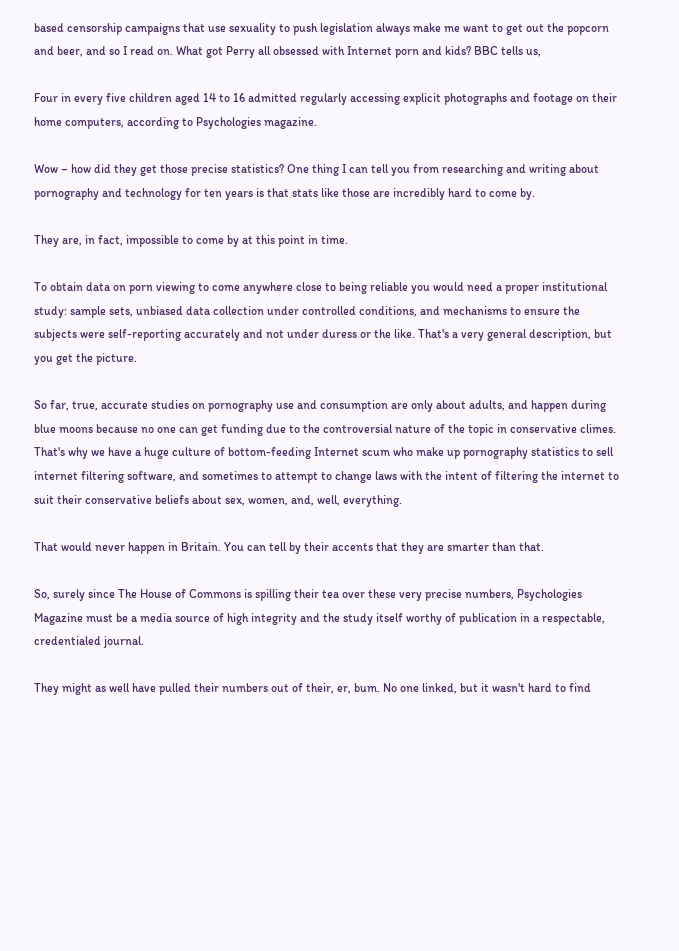based censorship campaigns that use sexuality to push legislation always make me want to get out the popcorn and beer, and so I read on. What got Perry all obsessed with Internet porn and kids? BBC tells us,

Four in every five children aged 14 to 16 admitted regularly accessing explicit photographs and footage on their home computers, according to Psychologies magazine.

Wow – how did they get those precise statistics? One thing I can tell you from researching and writing about pornography and technology for ten years is that stats like those are incredibly hard to come by.

They are, in fact, impossible to come by at this point in time.

To obtain data on porn viewing to come anywhere close to being reliable you would need a proper institutional study: sample sets, unbiased data collection under controlled conditions, and mechanisms to ensure the subjects were self-reporting accurately and not under duress or the like. That's a very general description, but you get the picture.

So far, true, accurate studies on pornography use and consumption are only about adults, and happen during blue moons because no one can get funding due to the controversial nature of the topic in conservative climes. That's why we have a huge culture of bottom-feeding Internet scum who make up pornography statistics to sell internet filtering software, and sometimes to attempt to change laws with the intent of filtering the internet to suit their conservative beliefs about sex, women, and, well, everything.

That would never happen in Britain. You can tell by their accents that they are smarter than that.

So, surely since The House of Commons is spilling their tea over these very precise numbers, Psychologies Magazine must be a media source of high integrity and the study itself worthy of publication in a respectable, credentialed journal.

They might as well have pulled their numbers out of their, er, bum. No one linked, but it wasn't hard to find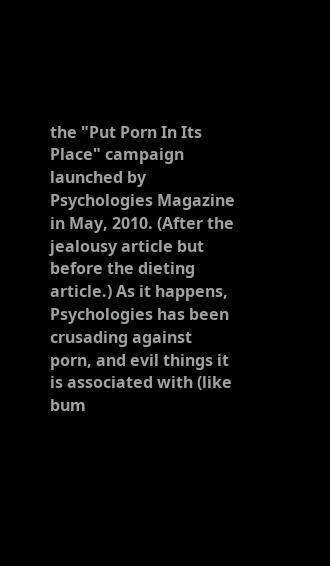the "Put Porn In Its Place" campaign launched by Psychologies Magazine in May, 2010. (After the jealousy article but before the dieting article.) As it happens, Psychologies has been crusading against porn, and evil things it is associated with (like bum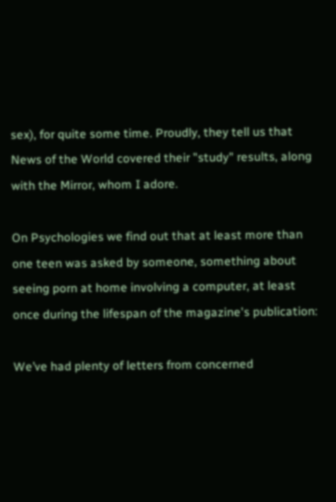sex), for quite some time. Proudly, they tell us that News of the World covered their "study" results, along with the Mirror, whom I adore.

On Psychologies we find out that at least more than one teen was asked by someone, something about seeing porn at home involving a computer, at least once during the lifespan of the magazine's publication:

We’ve had plenty of letters from concerned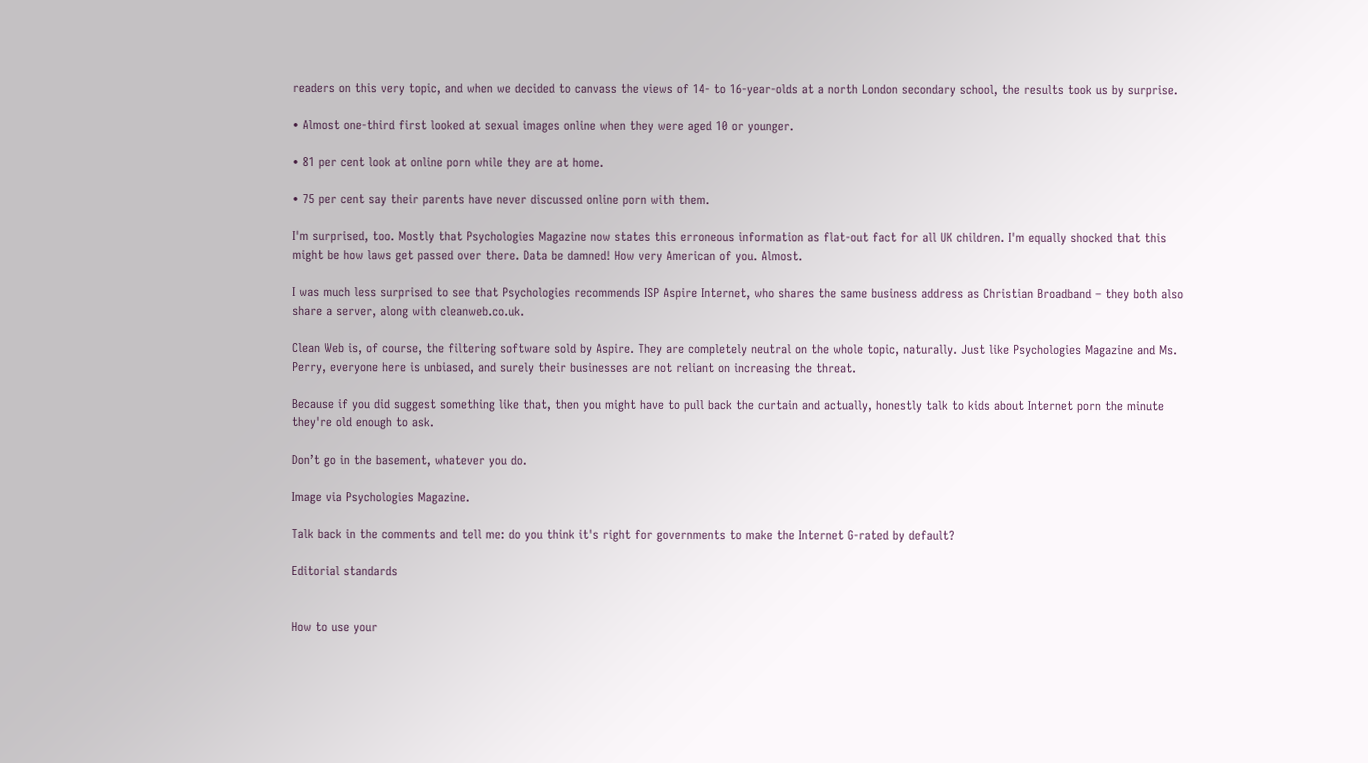readers on this very topic, and when we decided to canvass the views of 14- to 16-year-olds at a north London secondary school, the results took us by surprise.

• Almost one-third first looked at sexual images online when they were aged 10 or younger.

• 81 per cent look at online porn while they are at home.

• 75 per cent say their parents have never discussed online porn with them.

I'm surprised, too. Mostly that Psychologies Magazine now states this erroneous information as flat-out fact for all UK children. I'm equally shocked that this might be how laws get passed over there. Data be damned! How very American of you. Almost.

I was much less surprised to see that Psychologies recommends ISP Aspire Internet, who shares the same business address as Christian Broadband – they both also share a server, along with cleanweb.co.uk.

Clean Web is, of course, the filtering software sold by Aspire. They are completely neutral on the whole topic, naturally. Just like Psychologies Magazine and Ms. Perry, everyone here is unbiased, and surely their businesses are not reliant on increasing the threat.

Because if you did suggest something like that, then you might have to pull back the curtain and actually, honestly talk to kids about Internet porn the minute they're old enough to ask.

Don’t go in the basement, whatever you do.

Image via Psychologies Magazine.

Talk back in the comments and tell me: do you think it's right for governments to make the Internet G-rated by default?

Editorial standards


How to use your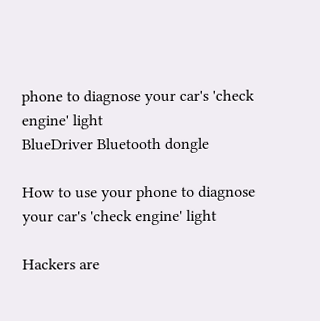phone to diagnose your car's 'check engine' light
BlueDriver Bluetooth dongle

How to use your phone to diagnose your car's 'check engine' light

Hackers are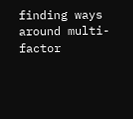finding ways around multi-factor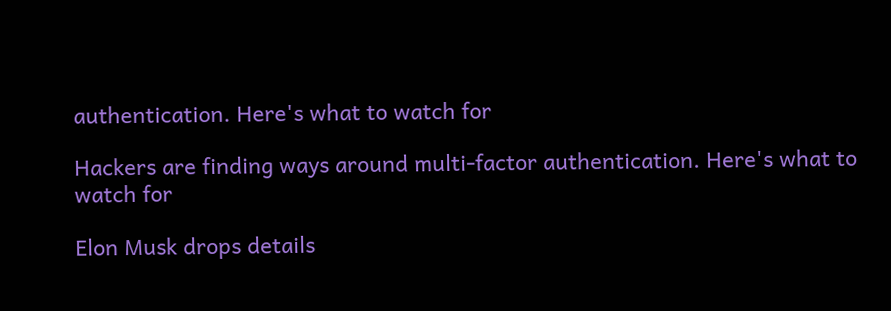authentication. Here's what to watch for

Hackers are finding ways around multi-factor authentication. Here's what to watch for

Elon Musk drops details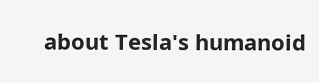about Tesla's humanoid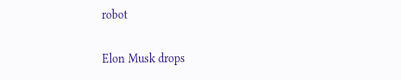robot

Elon Musk drops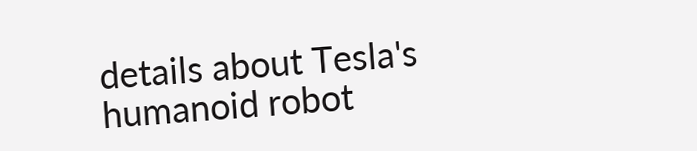details about Tesla's humanoid robot